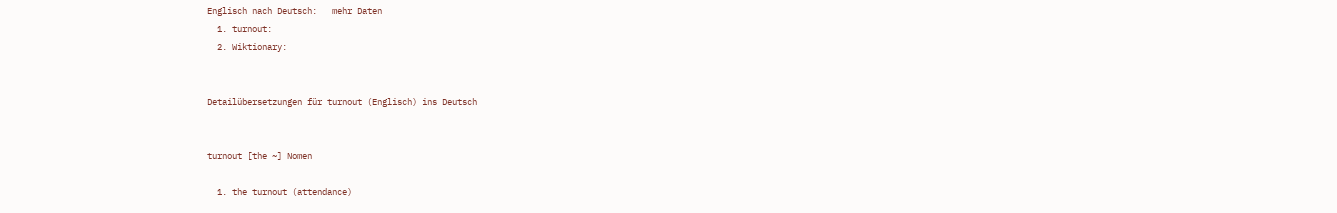Englisch nach Deutsch:   mehr Daten
  1. turnout:
  2. Wiktionary:


Detailübersetzungen für turnout (Englisch) ins Deutsch


turnout [the ~] Nomen

  1. the turnout (attendance)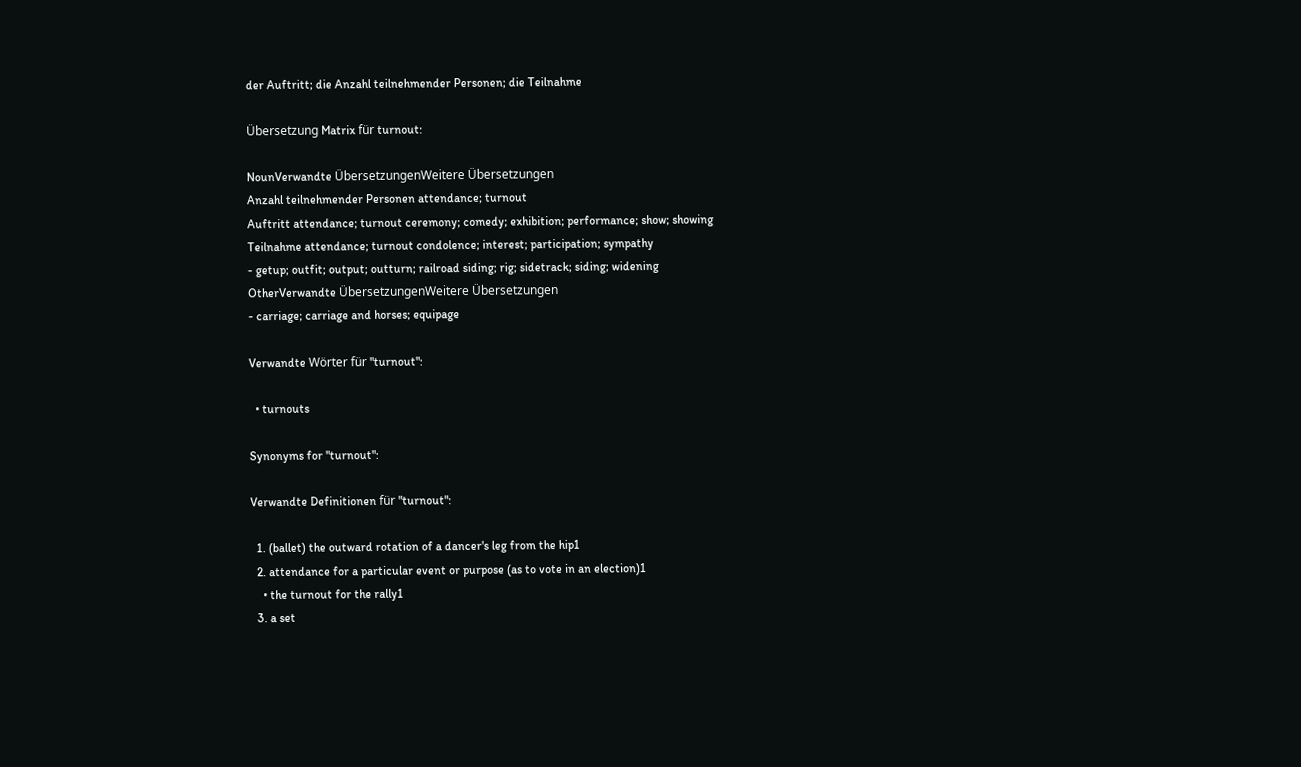der Auftritt; die Anzahl teilnehmender Personen; die Teilnahme

Übersetzung Matrix für turnout:

NounVerwandte ÜbersetzungenWeitere Übersetzungen
Anzahl teilnehmender Personen attendance; turnout
Auftritt attendance; turnout ceremony; comedy; exhibition; performance; show; showing
Teilnahme attendance; turnout condolence; interest; participation; sympathy
- getup; outfit; output; outturn; railroad siding; rig; sidetrack; siding; widening
OtherVerwandte ÜbersetzungenWeitere Übersetzungen
- carriage; carriage and horses; equipage

Verwandte Wörter für "turnout":

  • turnouts

Synonyms for "turnout":

Verwandte Definitionen für "turnout":

  1. (ballet) the outward rotation of a dancer's leg from the hip1
  2. attendance for a particular event or purpose (as to vote in an election)1
    • the turnout for the rally1
  3. a set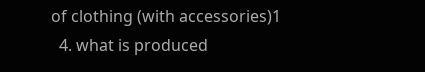of clothing (with accessories)1
  4. what is produced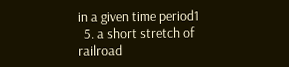in a given time period1
  5. a short stretch of railroad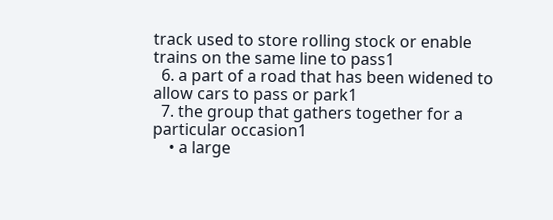track used to store rolling stock or enable trains on the same line to pass1
  6. a part of a road that has been widened to allow cars to pass or park1
  7. the group that gathers together for a particular occasion1
    • a large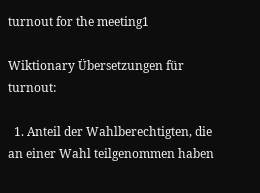turnout for the meeting1

Wiktionary Übersetzungen für turnout:

  1. Anteil der Wahlberechtigten, die an einer Wahl teilgenommen haben